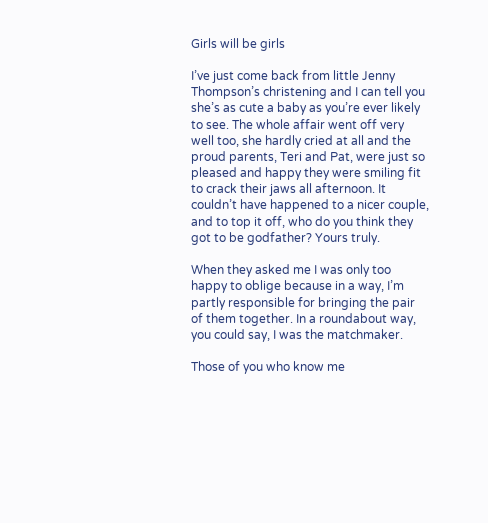Girls will be girls

I’ve just come back from little Jenny Thompson’s christening and I can tell you she’s as cute a baby as you’re ever likely to see. The whole affair went off very well too, she hardly cried at all and the proud parents, Teri and Pat, were just so pleased and happy they were smiling fit to crack their jaws all afternoon. It couldn’t have happened to a nicer couple, and to top it off, who do you think they got to be godfather? Yours truly.

When they asked me I was only too happy to oblige because in a way, I’m partly responsible for bringing the pair of them together. In a roundabout way, you could say, I was the matchmaker.

Those of you who know me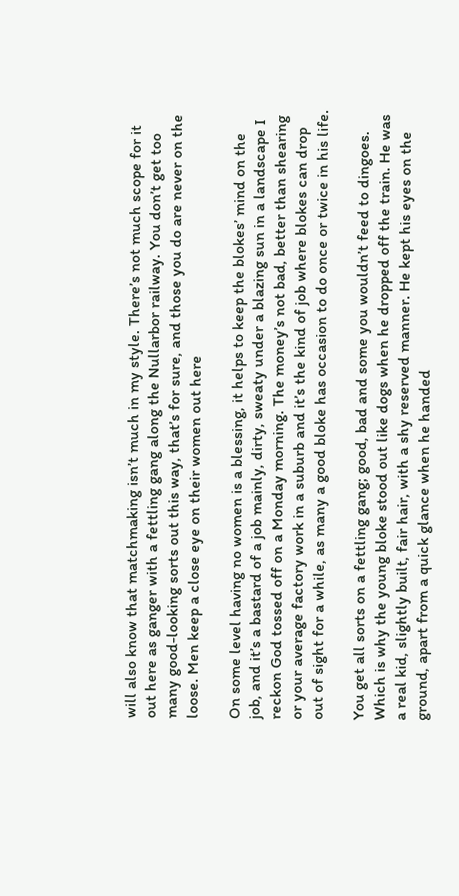will also know that matchmaking isn’t much in my style. There’s not much scope for it out here as ganger with a fettling gang along the Nullarbor railway. You don’t get too many good-looking sorts out this way, that’s for sure, and those you do are never on the loose. Men keep a close eye on their women out here

On some level having no women is a blessing, it helps to keep the blokes’ mind on the job, and it’s a bastard of a job mainly, dirty, sweaty under a blazing sun in a landscape I reckon God tossed off on a Monday morning. The money’s not bad, better than shearing or your average factory work in a suburb and it’s the kind of job where blokes can drop out of sight for a while, as many a good bloke has occasion to do once or twice in his life.

You get all sorts on a fettling gang; good, bad and some you wouldn’t feed to dingoes. Which is why the young bloke stood out like dogs when he dropped off the train. He was a real kid, slightly built, fair hair, with a shy reserved manner. He kept his eyes on the ground, apart from a quick glance when he handed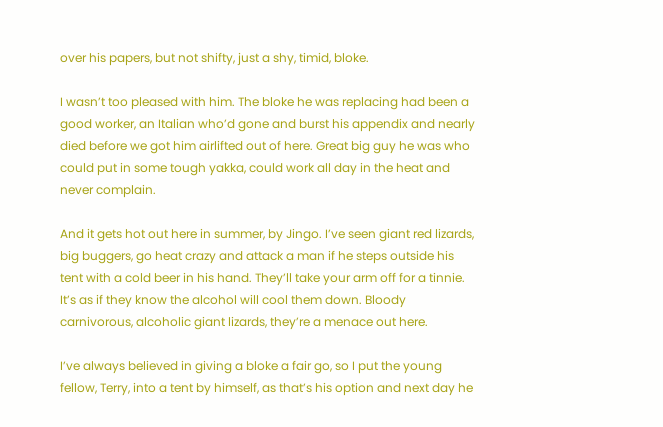over his papers, but not shifty, just a shy, timid, bloke.

I wasn’t too pleased with him. The bloke he was replacing had been a good worker, an Italian who’d gone and burst his appendix and nearly died before we got him airlifted out of here. Great big guy he was who could put in some tough yakka, could work all day in the heat and never complain.

And it gets hot out here in summer, by Jingo. I’ve seen giant red lizards, big buggers, go heat crazy and attack a man if he steps outside his tent with a cold beer in his hand. They’ll take your arm off for a tinnie. It’s as if they know the alcohol will cool them down. Bloody carnivorous, alcoholic giant lizards, they’re a menace out here.

I’ve always believed in giving a bloke a fair go, so I put the young fellow, Terry, into a tent by himself, as that’s his option and next day he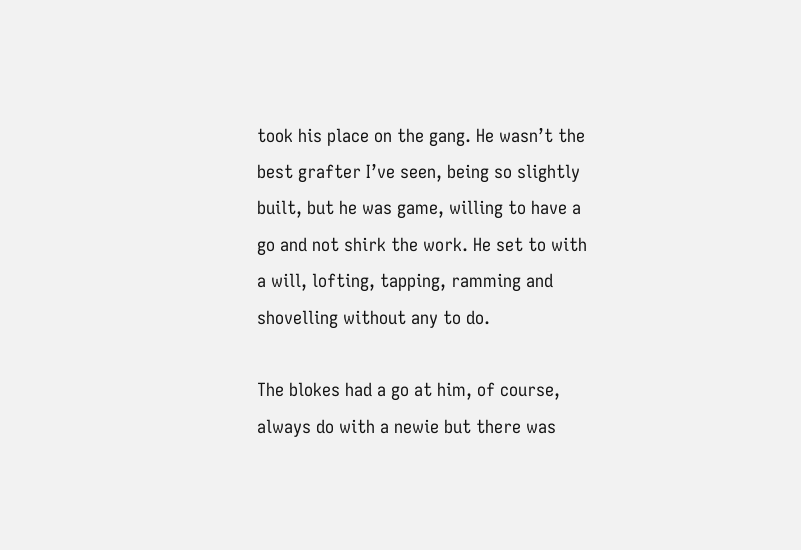took his place on the gang. He wasn’t the best grafter I’ve seen, being so slightly built, but he was game, willing to have a go and not shirk the work. He set to with a will, lofting, tapping, ramming and shovelling without any to do.

The blokes had a go at him, of course, always do with a newie but there was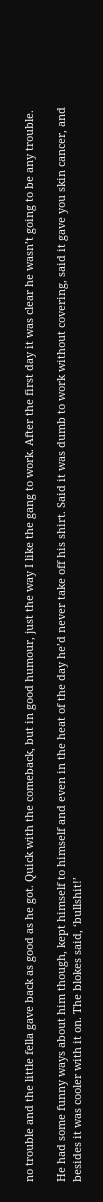no trouble and the little fella gave back as good as he got. Quick with the comeback, but in good humour, just the way I like the gang to work. After the first day it was clear he wasn’t going to be any trouble.

He had some funny ways about him though, kept himself to himself and even in the heat of the day he’d never take off his shirt. Said it was dumb to work without covering, said it gave you skin cancer, and besides it was cooler with it on. The blokes said, ‘bullshit!’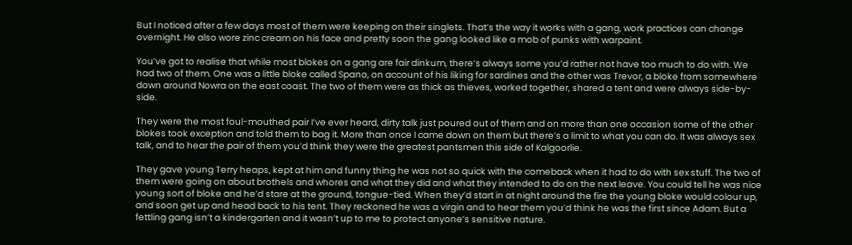But I noticed after a few days most of them were keeping on their singlets. That’s the way it works with a gang, work practices can change overnight. He also wore zinc cream on his face and pretty soon the gang looked like a mob of punks with warpaint.

You’ve got to realise that while most blokes on a gang are fair dinkum, there’s always some you’d rather not have too much to do with. We had two of them. One was a little bloke called Spano, on account of his liking for sardines and the other was Trevor, a bloke from somewhere down around Nowra on the east coast. The two of them were as thick as thieves, worked together, shared a tent and were always side-by-side.

They were the most foul-mouthed pair I’ve ever heard, dirty talk just poured out of them and on more than one occasion some of the other blokes took exception and told them to bag it. More than once I came down on them but there’s a limit to what you can do. It was always sex talk, and to hear the pair of them you’d think they were the greatest pantsmen this side of Kalgoorlie.

They gave young Terry heaps, kept at him and funny thing he was not so quick with the comeback when it had to do with sex stuff. The two of them were going on about brothels and whores and what they did and what they intended to do on the next leave. You could tell he was nice young sort of bloke and he’d stare at the ground, tongue-tied. When they’d start in at night around the fire the young bloke would colour up, and soon get up and head back to his tent. They reckoned he was a virgin and to hear them you’d think he was the first since Adam. But a fettling gang isn’t a kindergarten and it wasn’t up to me to protect anyone’s sensitive nature.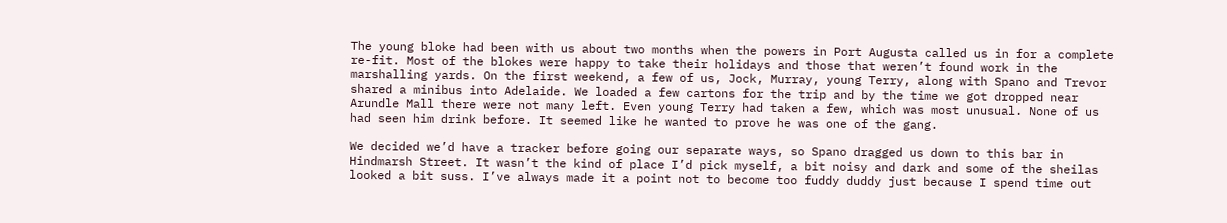The young bloke had been with us about two months when the powers in Port Augusta called us in for a complete re-fit. Most of the blokes were happy to take their holidays and those that weren’t found work in the marshalling yards. On the first weekend, a few of us, Jock, Murray, young Terry, along with Spano and Trevor shared a minibus into Adelaide. We loaded a few cartons for the trip and by the time we got dropped near Arundle Mall there were not many left. Even young Terry had taken a few, which was most unusual. None of us had seen him drink before. It seemed like he wanted to prove he was one of the gang.

We decided we’d have a tracker before going our separate ways, so Spano dragged us down to this bar in Hindmarsh Street. It wasn’t the kind of place I’d pick myself, a bit noisy and dark and some of the sheilas looked a bit suss. I’ve always made it a point not to become too fuddy duddy just because I spend time out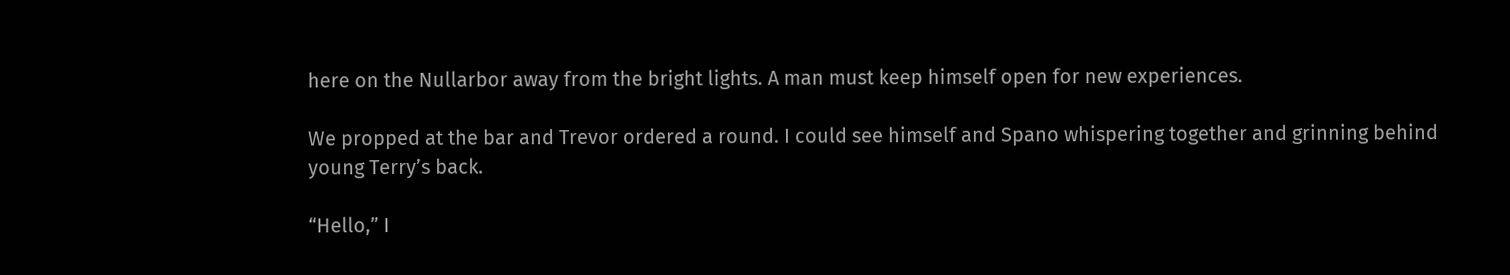here on the Nullarbor away from the bright lights. A man must keep himself open for new experiences.

We propped at the bar and Trevor ordered a round. I could see himself and Spano whispering together and grinning behind young Terry’s back.

“Hello,” I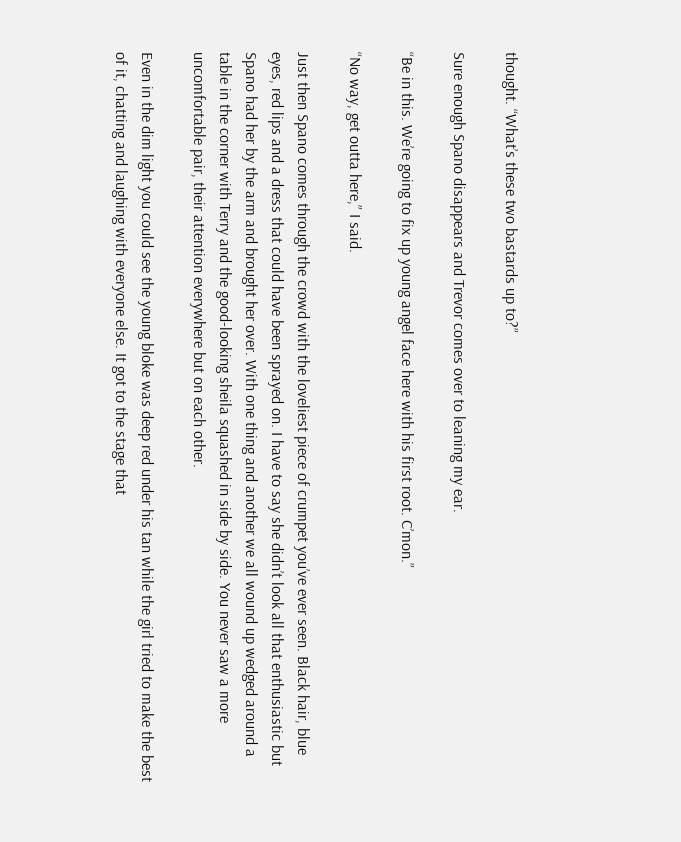thought. “What’s these two bastards up to?”

Sure enough Spano disappears and Trevor comes over to leaning my ear.

“Be in this. We’re going to fix up young angel face here with his first root. C’mon.”

“No way, get outta here,” I said.

Just then Spano comes through the crowd with the loveliest piece of crumpet you’ve ever seen. Black hair, blue eyes, red lips and a dress that could have been sprayed on. I have to say she didn’t look all that enthusiastic but Spano had her by the arm and brought her over. With one thing and another we all wound up wedged around a table in the corner with Terry and the good-looking sheila squashed in side by side. You never saw a more uncomfortable pair, their attention everywhere but on each other.

Even in the dim light you could see the young bloke was deep red under his tan while the girl tried to make the best of it, chatting and laughing with everyone else. It got to the stage that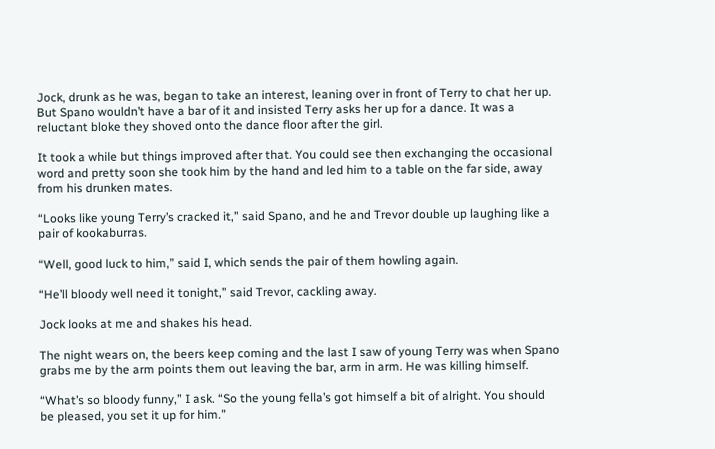Jock, drunk as he was, began to take an interest, leaning over in front of Terry to chat her up. But Spano wouldn’t have a bar of it and insisted Terry asks her up for a dance. It was a reluctant bloke they shoved onto the dance floor after the girl.

It took a while but things improved after that. You could see then exchanging the occasional word and pretty soon she took him by the hand and led him to a table on the far side, away from his drunken mates.

“Looks like young Terry’s cracked it,” said Spano, and he and Trevor double up laughing like a pair of kookaburras.

“Well, good luck to him,” said I, which sends the pair of them howling again.

“He’ll bloody well need it tonight,” said Trevor, cackling away.

Jock looks at me and shakes his head.

The night wears on, the beers keep coming and the last I saw of young Terry was when Spano grabs me by the arm points them out leaving the bar, arm in arm. He was killing himself.

“What’s so bloody funny,” I ask. “So the young fella’s got himself a bit of alright. You should be pleased, you set it up for him.”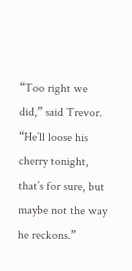“Too right we did,” said Trevor. “He’ll loose his cherry tonight, that’s for sure, but maybe not the way he reckons.”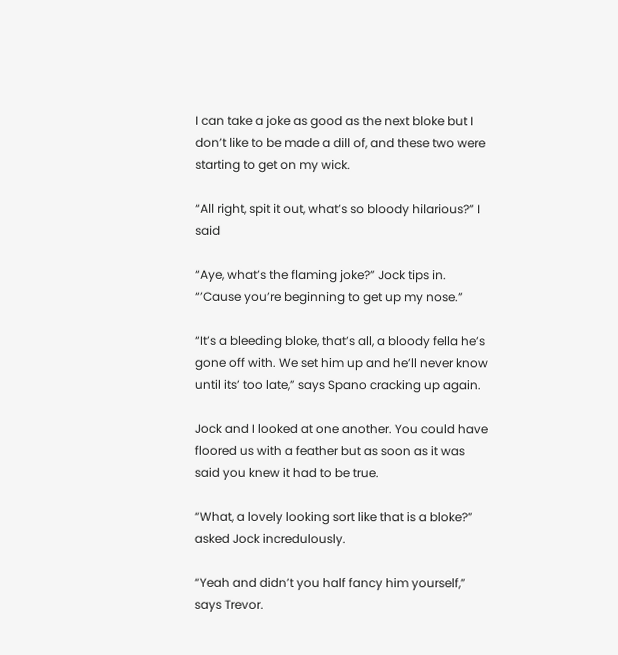I can take a joke as good as the next bloke but I don’t like to be made a dill of, and these two were starting to get on my wick.

“All right, spit it out, what’s so bloody hilarious?” I said

“Aye, what’s the flaming joke?” Jock tips in. “’Cause you’re beginning to get up my nose.”

“It’s a bleeding bloke, that’s all, a bloody fella he’s gone off with. We set him up and he’ll never know until its’ too late,” says Spano cracking up again.

Jock and I looked at one another. You could have floored us with a feather but as soon as it was said you knew it had to be true.

“What, a lovely looking sort like that is a bloke?” asked Jock incredulously.

“Yeah and didn’t you half fancy him yourself,” says Trevor.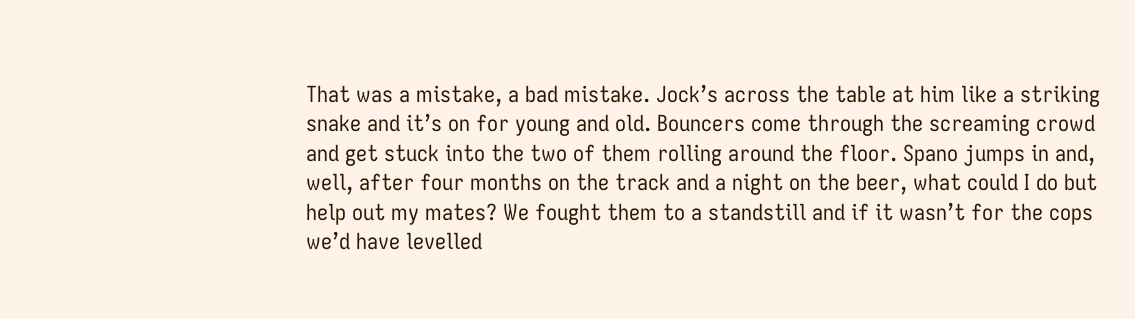That was a mistake, a bad mistake. Jock’s across the table at him like a striking snake and it’s on for young and old. Bouncers come through the screaming crowd and get stuck into the two of them rolling around the floor. Spano jumps in and, well, after four months on the track and a night on the beer, what could I do but help out my mates? We fought them to a standstill and if it wasn’t for the cops we’d have levelled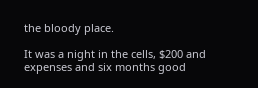the bloody place.

It was a night in the cells, $200 and expenses and six months good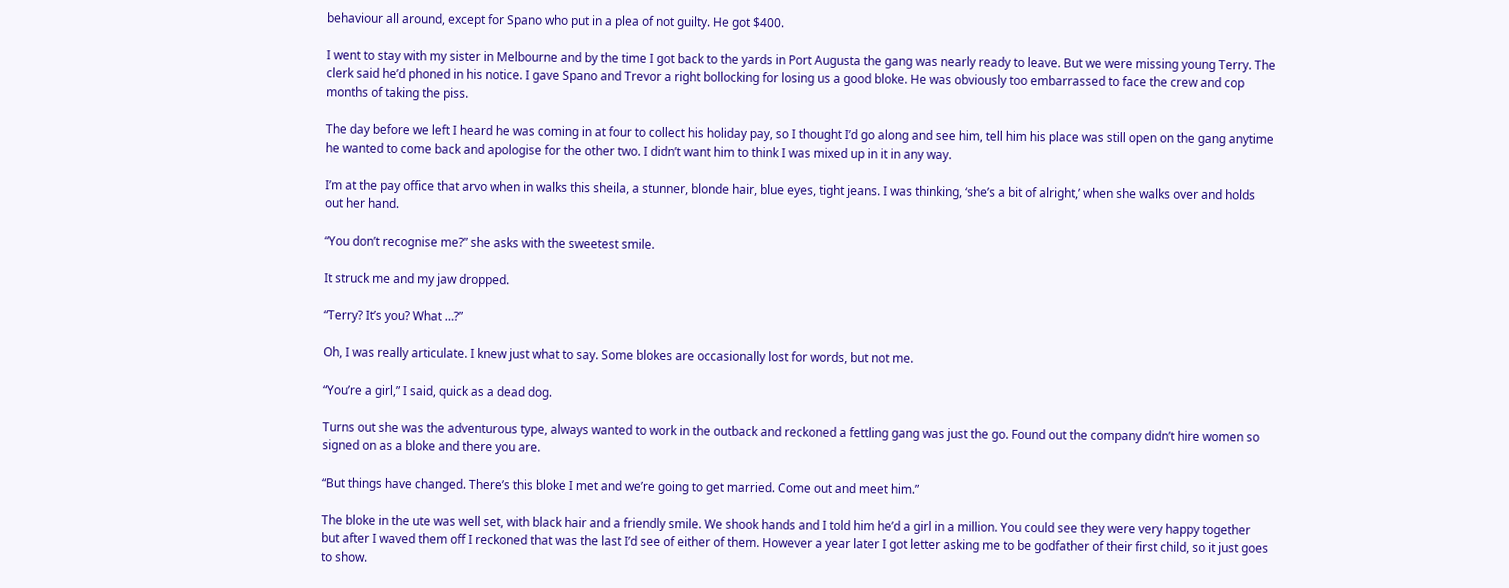behaviour all around, except for Spano who put in a plea of not guilty. He got $400.

I went to stay with my sister in Melbourne and by the time I got back to the yards in Port Augusta the gang was nearly ready to leave. But we were missing young Terry. The clerk said he’d phoned in his notice. I gave Spano and Trevor a right bollocking for losing us a good bloke. He was obviously too embarrassed to face the crew and cop months of taking the piss.

The day before we left I heard he was coming in at four to collect his holiday pay, so I thought I’d go along and see him, tell him his place was still open on the gang anytime he wanted to come back and apologise for the other two. I didn’t want him to think I was mixed up in it in any way.

I’m at the pay office that arvo when in walks this sheila, a stunner, blonde hair, blue eyes, tight jeans. I was thinking, ‘she’s a bit of alright,’ when she walks over and holds out her hand.

“You don’t recognise me?” she asks with the sweetest smile.

It struck me and my jaw dropped.

“Terry? It’s you? What …?”

Oh, I was really articulate. I knew just what to say. Some blokes are occasionally lost for words, but not me.

“You’re a girl,” I said, quick as a dead dog.

Turns out she was the adventurous type, always wanted to work in the outback and reckoned a fettling gang was just the go. Found out the company didn’t hire women so signed on as a bloke and there you are.

“But things have changed. There’s this bloke I met and we’re going to get married. Come out and meet him.”

The bloke in the ute was well set, with black hair and a friendly smile. We shook hands and I told him he’d a girl in a million. You could see they were very happy together but after I waved them off I reckoned that was the last I’d see of either of them. However a year later I got letter asking me to be godfather of their first child, so it just goes to show.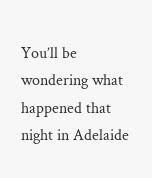You’ll be wondering what happened that night in Adelaide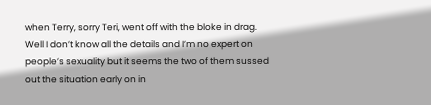when Terry, sorry Teri, went off with the bloke in drag. Well I don’t know all the details and I’m no expert on people’s sexuality but it seems the two of them sussed out the situation early on in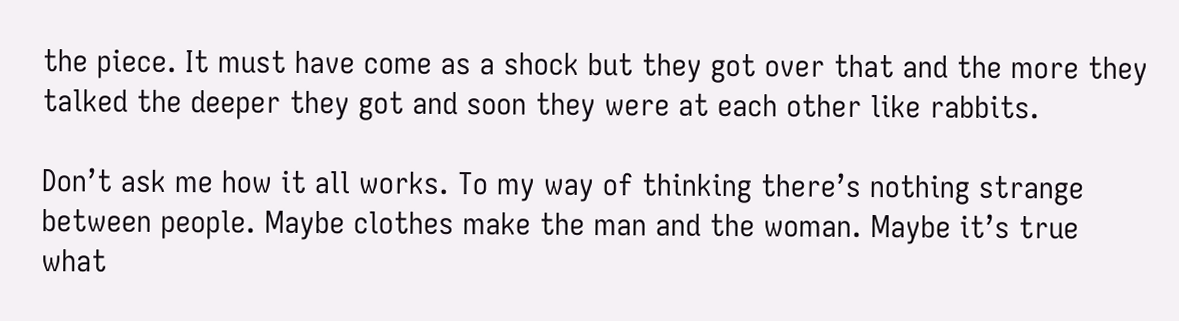the piece. It must have come as a shock but they got over that and the more they talked the deeper they got and soon they were at each other like rabbits.

Don’t ask me how it all works. To my way of thinking there’s nothing strange between people. Maybe clothes make the man and the woman. Maybe it’s true what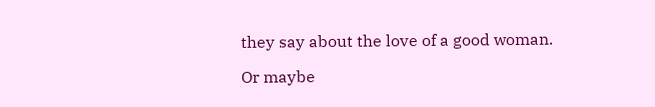they say about the love of a good woman.

Or maybe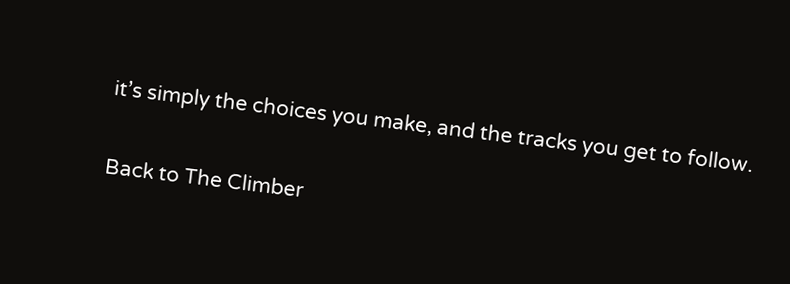it’s simply the choices you make, and the tracks you get to follow.

Back to The Climber